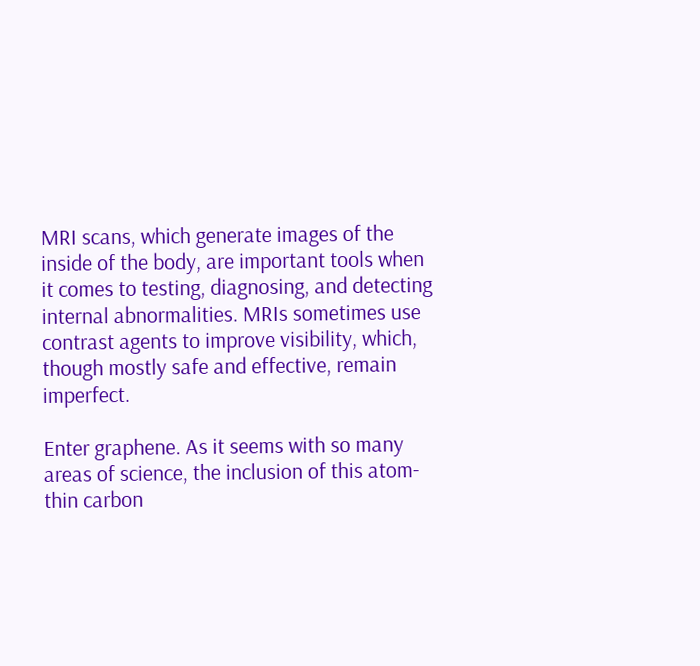MRI scans, which generate images of the inside of the body, are important tools when it comes to testing, diagnosing, and detecting internal abnormalities. MRIs sometimes use contrast agents to improve visibility, which, though mostly safe and effective, remain imperfect.

Enter graphene. As it seems with so many areas of science, the inclusion of this atom-thin carbon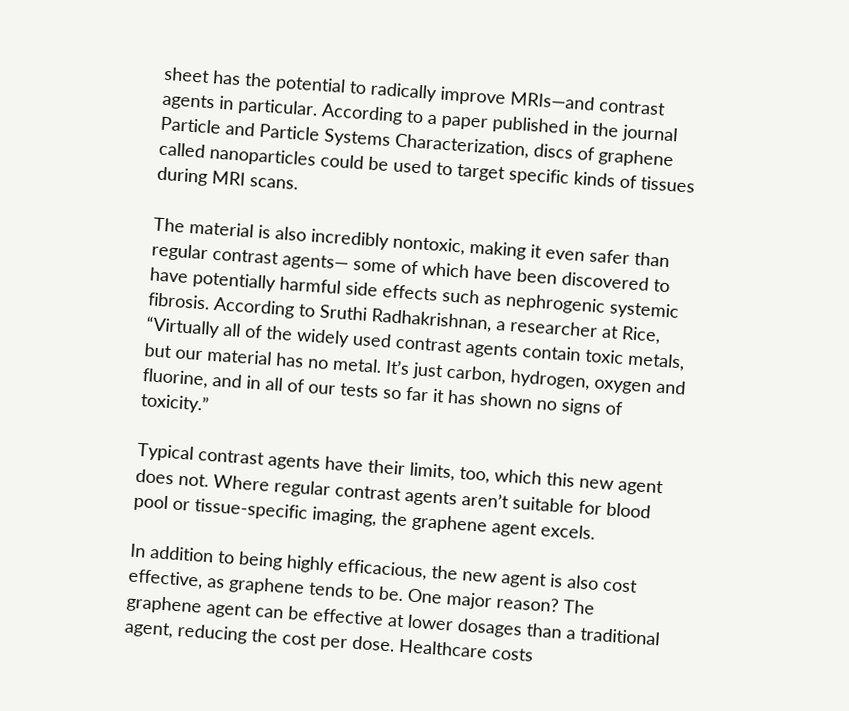sheet has the potential to radically improve MRIs—and contrast agents in particular. According to a paper published in the journal Particle and Particle Systems Characterization, discs of graphene called nanoparticles could be used to target specific kinds of tissues during MRI scans.

The material is also incredibly nontoxic, making it even safer than regular contrast agents— some of which have been discovered to have potentially harmful side effects such as nephrogenic systemic fibrosis. According to Sruthi Radhakrishnan, a researcher at Rice, “Virtually all of the widely used contrast agents contain toxic metals, but our material has no metal. It’s just carbon, hydrogen, oxygen and fluorine, and in all of our tests so far it has shown no signs of toxicity.”

Typical contrast agents have their limits, too, which this new agent does not. Where regular contrast agents aren’t suitable for blood pool or tissue-specific imaging, the graphene agent excels.

In addition to being highly efficacious, the new agent is also cost effective, as graphene tends to be. One major reason? The graphene agent can be effective at lower dosages than a traditional agent, reducing the cost per dose. Healthcare costs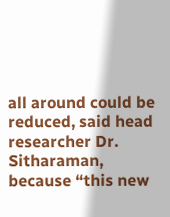all around could be reduced, said head researcher Dr. Sitharaman, because “this new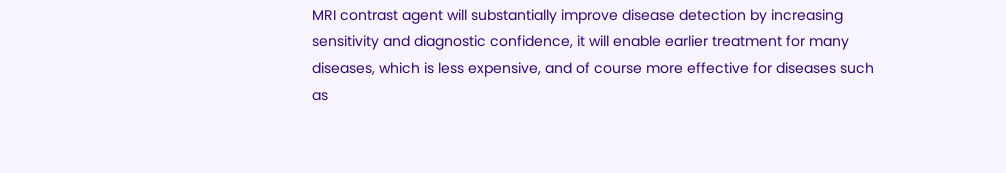MRI contrast agent will substantially improve disease detection by increasing sensitivity and diagnostic confidence, it will enable earlier treatment for many diseases, which is less expensive, and of course more effective for diseases such as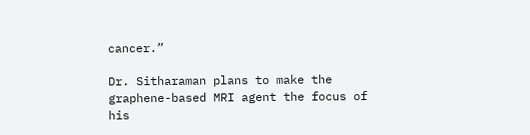cancer.”

Dr. Sitharaman plans to make the graphene-based MRI agent the focus of his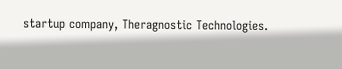startup company, Theragnostic Technologies.